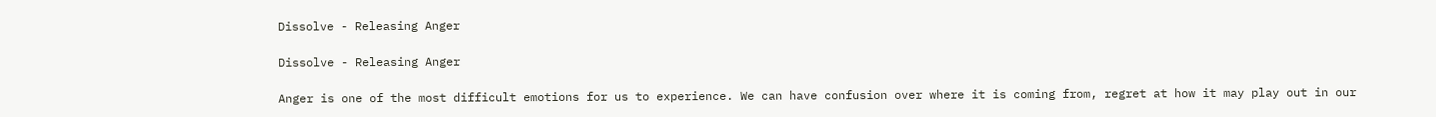Dissolve - Releasing Anger

Dissolve - Releasing Anger

Anger is one of the most difficult emotions for us to experience. We can have confusion over where it is coming from, regret at how it may play out in our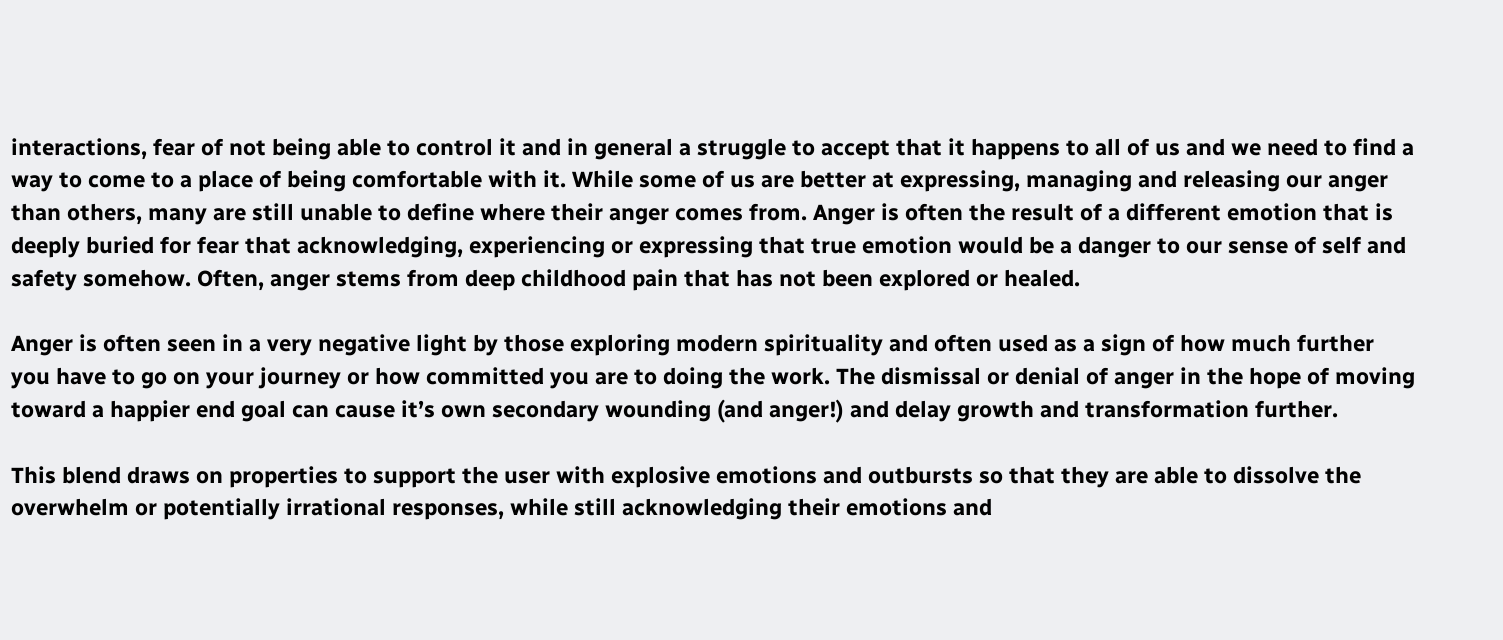interactions, fear of not being able to control it and in general a struggle to accept that it happens to all of us and we need to find a way to come to a place of being comfortable with it. While some of us are better at expressing, managing and releasing our anger than others, many are still unable to define where their anger comes from. Anger is often the result of a different emotion that is deeply buried for fear that acknowledging, experiencing or expressing that true emotion would be a danger to our sense of self and safety somehow. Often, anger stems from deep childhood pain that has not been explored or healed.

Anger is often seen in a very negative light by those exploring modern spirituality and often used as a sign of how much further you have to go on your journey or how committed you are to doing the work. The dismissal or denial of anger in the hope of moving toward a happier end goal can cause it’s own secondary wounding (and anger!) and delay growth and transformation further.

This blend draws on properties to support the user with explosive emotions and outbursts so that they are able to dissolve the overwhelm or potentially irrational responses, while still acknowledging their emotions and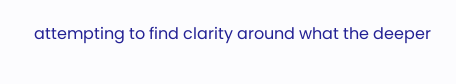attempting to find clarity around what the deeper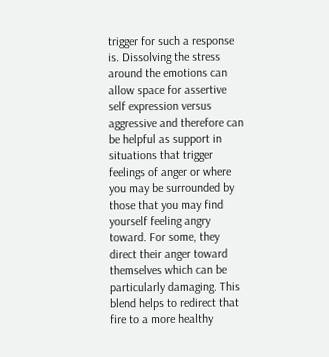trigger for such a response is. Dissolving the stress around the emotions can allow space for assertive self expression versus aggressive and therefore can be helpful as support in situations that trigger feelings of anger or where you may be surrounded by those that you may find yourself feeling angry toward. For some, they direct their anger toward themselves which can be particularly damaging. This blend helps to redirect that fire to a more healthy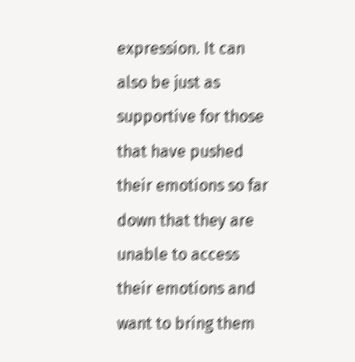expression. It can also be just as supportive for those that have pushed their emotions so far down that they are unable to access their emotions and want to bring them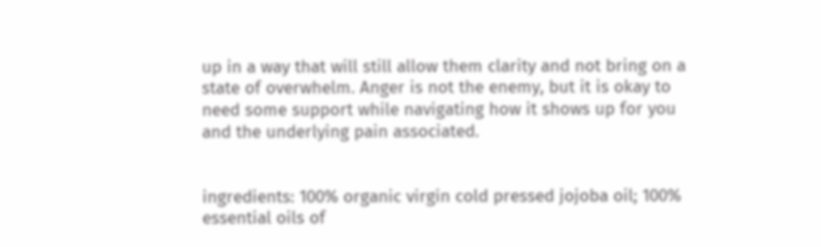up in a way that will still allow them clarity and not bring on a state of overwhelm. Anger is not the enemy, but it is okay to need some support while navigating how it shows up for you and the underlying pain associated.


ingredients: 100% organic virgin cold pressed jojoba oil; 100% essential oils of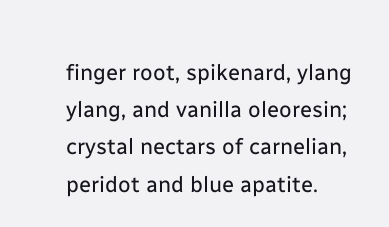finger root, spikenard, ylang ylang, and vanilla oleoresin; crystal nectars of carnelian, peridot and blue apatite.